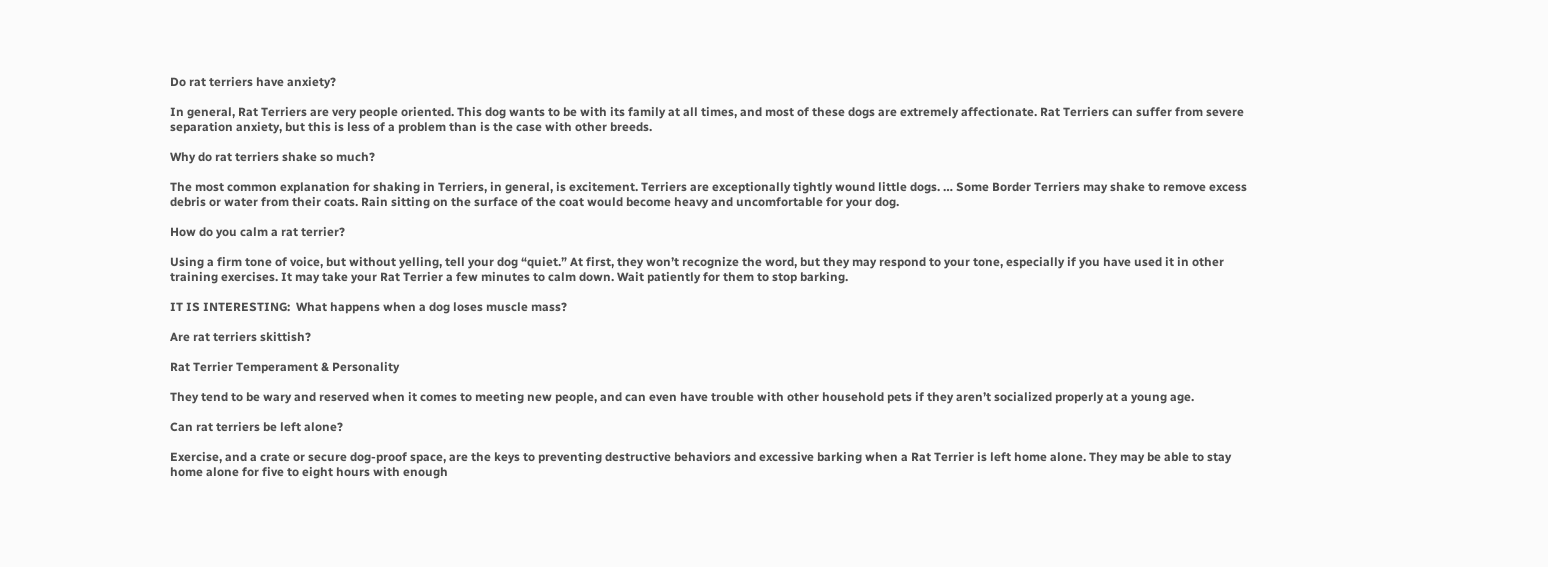Do rat terriers have anxiety?

In general, Rat Terriers are very people oriented. This dog wants to be with its family at all times, and most of these dogs are extremely affectionate. Rat Terriers can suffer from severe separation anxiety, but this is less of a problem than is the case with other breeds.

Why do rat terriers shake so much?

The most common explanation for shaking in Terriers, in general, is excitement. Terriers are exceptionally tightly wound little dogs. … Some Border Terriers may shake to remove excess debris or water from their coats. Rain sitting on the surface of the coat would become heavy and uncomfortable for your dog.

How do you calm a rat terrier?

Using a firm tone of voice, but without yelling, tell your dog “quiet.” At first, they won’t recognize the word, but they may respond to your tone, especially if you have used it in other training exercises. It may take your Rat Terrier a few minutes to calm down. Wait patiently for them to stop barking.

IT IS INTERESTING:  What happens when a dog loses muscle mass?

Are rat terriers skittish?

Rat Terrier Temperament & Personality

They tend to be wary and reserved when it comes to meeting new people, and can even have trouble with other household pets if they aren’t socialized properly at a young age.

Can rat terriers be left alone?

Exercise, and a crate or secure dog-proof space, are the keys to preventing destructive behaviors and excessive barking when a Rat Terrier is left home alone. They may be able to stay home alone for five to eight hours with enough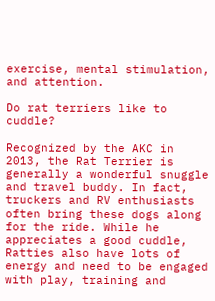exercise, mental stimulation, and attention.

Do rat terriers like to cuddle?

Recognized by the AKC in 2013, the Rat Terrier is generally a wonderful snuggle and travel buddy. In fact, truckers and RV enthusiasts often bring these dogs along for the ride. While he appreciates a good cuddle, Ratties also have lots of energy and need to be engaged with play, training and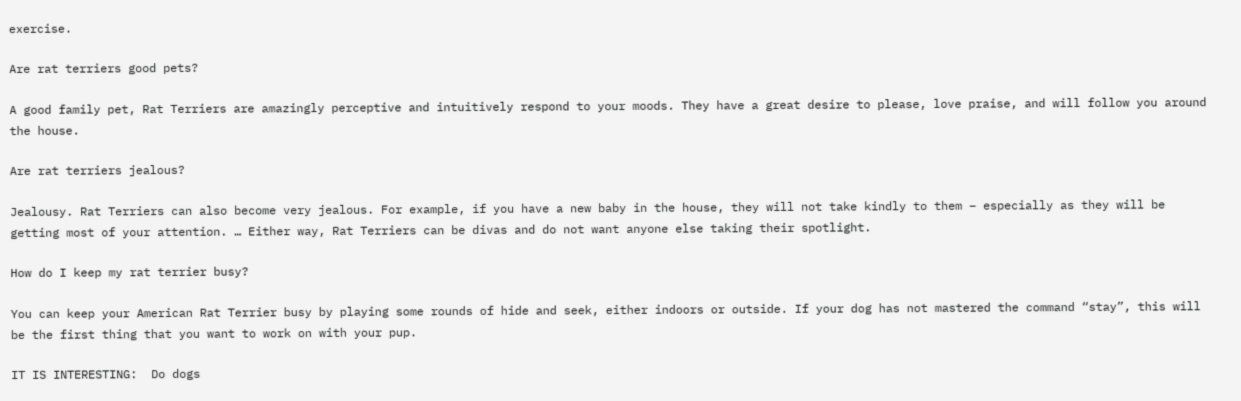exercise.

Are rat terriers good pets?

A good family pet, Rat Terriers are amazingly perceptive and intuitively respond to your moods. They have a great desire to please, love praise, and will follow you around the house.

Are rat terriers jealous?

Jealousy. Rat Terriers can also become very jealous. For example, if you have a new baby in the house, they will not take kindly to them – especially as they will be getting most of your attention. … Either way, Rat Terriers can be divas and do not want anyone else taking their spotlight.

How do I keep my rat terrier busy?

You can keep your American Rat Terrier busy by playing some rounds of hide and seek, either indoors or outside. If your dog has not mastered the command “stay”, this will be the first thing that you want to work on with your pup.

IT IS INTERESTING:  Do dogs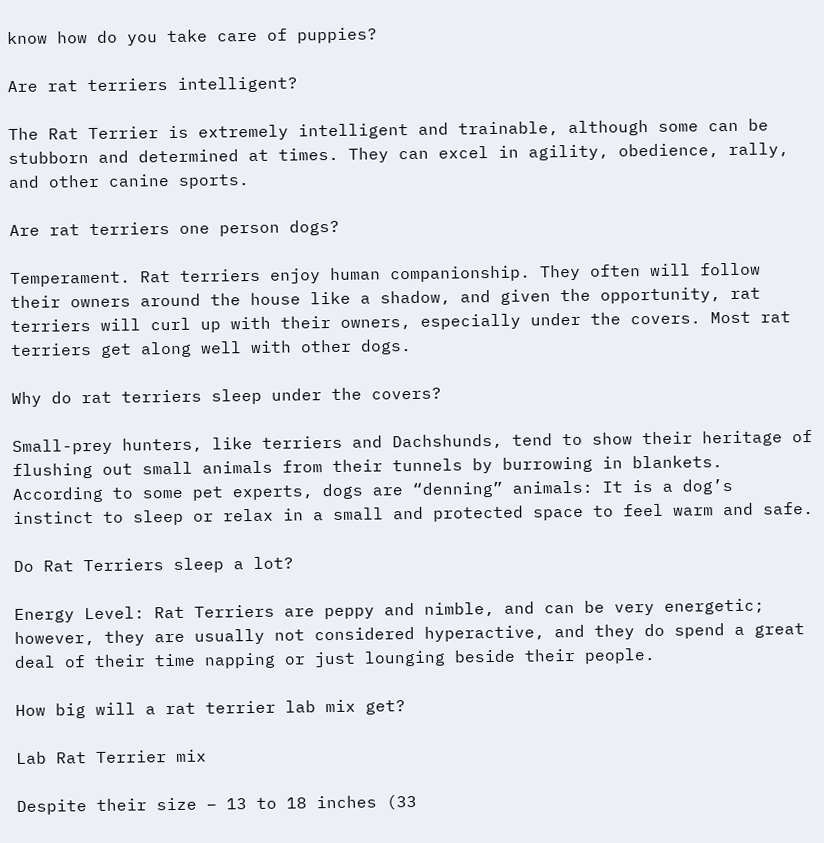know how do you take care of puppies?

Are rat terriers intelligent?

The Rat Terrier is extremely intelligent and trainable, although some can be stubborn and determined at times. They can excel in agility, obedience, rally, and other canine sports.

Are rat terriers one person dogs?

Temperament. Rat terriers enjoy human companionship. They often will follow their owners around the house like a shadow, and given the opportunity, rat terriers will curl up with their owners, especially under the covers. Most rat terriers get along well with other dogs.

Why do rat terriers sleep under the covers?

Small-prey hunters, like terriers and Dachshunds, tend to show their heritage of flushing out small animals from their tunnels by burrowing in blankets. According to some pet experts, dogs are “denning” animals: It is a dog’s instinct to sleep or relax in a small and protected space to feel warm and safe.

Do Rat Terriers sleep a lot?

Energy Level: Rat Terriers are peppy and nimble, and can be very energetic; however, they are usually not considered hyperactive, and they do spend a great deal of their time napping or just lounging beside their people.

How big will a rat terrier lab mix get?

Lab Rat Terrier mix

Despite their size – 13 to 18 inches (33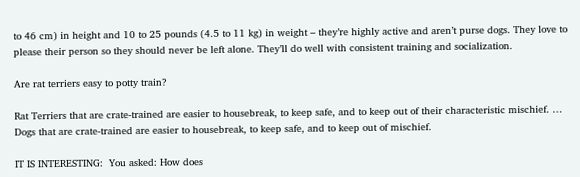to 46 cm) in height and 10 to 25 pounds (4.5 to 11 kg) in weight – they’re highly active and aren’t purse dogs. They love to please their person so they should never be left alone. They’ll do well with consistent training and socialization.

Are rat terriers easy to potty train?

Rat Terriers that are crate-trained are easier to housebreak, to keep safe, and to keep out of their characteristic mischief. … Dogs that are crate-trained are easier to housebreak, to keep safe, and to keep out of mischief.

IT IS INTERESTING:  You asked: How does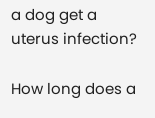a dog get a uterus infection?

How long does a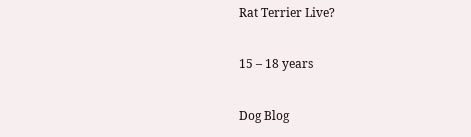Rat Terrier Live?

15 – 18 years

Dog Blog